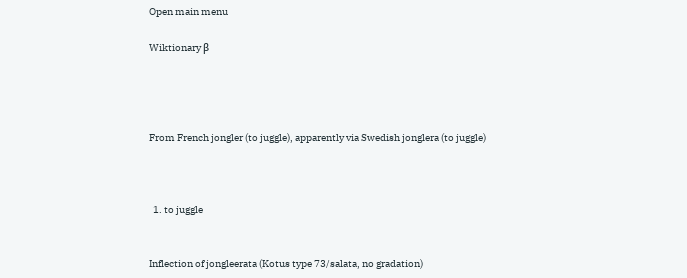Open main menu

Wiktionary β




From French jongler (to juggle), apparently via Swedish jonglera (to juggle)



  1. to juggle


Inflection of jongleerata (Kotus type 73/salata, no gradation)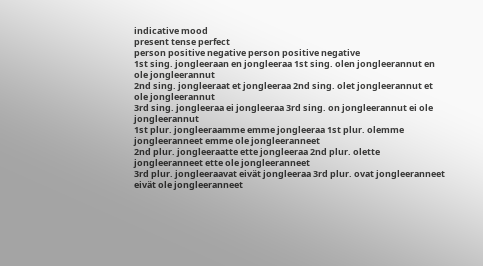indicative mood
present tense perfect
person positive negative person positive negative
1st sing. jongleeraan en jongleeraa 1st sing. olen jongleerannut en ole jongleerannut
2nd sing. jongleeraat et jongleeraa 2nd sing. olet jongleerannut et ole jongleerannut
3rd sing. jongleeraa ei jongleeraa 3rd sing. on jongleerannut ei ole jongleerannut
1st plur. jongleeraamme emme jongleeraa 1st plur. olemme jongleeranneet emme ole jongleeranneet
2nd plur. jongleeraatte ette jongleeraa 2nd plur. olette jongleeranneet ette ole jongleeranneet
3rd plur. jongleeraavat eivät jongleeraa 3rd plur. ovat jongleeranneet eivät ole jongleeranneet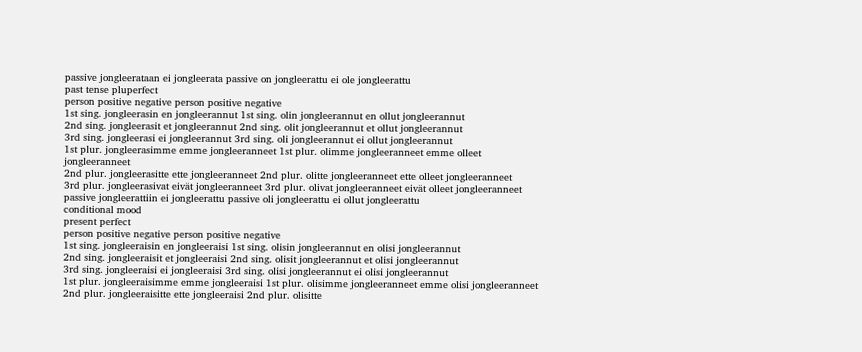passive jongleerataan ei jongleerata passive on jongleerattu ei ole jongleerattu
past tense pluperfect
person positive negative person positive negative
1st sing. jongleerasin en jongleerannut 1st sing. olin jongleerannut en ollut jongleerannut
2nd sing. jongleerasit et jongleerannut 2nd sing. olit jongleerannut et ollut jongleerannut
3rd sing. jongleerasi ei jongleerannut 3rd sing. oli jongleerannut ei ollut jongleerannut
1st plur. jongleerasimme emme jongleeranneet 1st plur. olimme jongleeranneet emme olleet jongleeranneet
2nd plur. jongleerasitte ette jongleeranneet 2nd plur. olitte jongleeranneet ette olleet jongleeranneet
3rd plur. jongleerasivat eivät jongleeranneet 3rd plur. olivat jongleeranneet eivät olleet jongleeranneet
passive jongleerattiin ei jongleerattu passive oli jongleerattu ei ollut jongleerattu
conditional mood
present perfect
person positive negative person positive negative
1st sing. jongleeraisin en jongleeraisi 1st sing. olisin jongleerannut en olisi jongleerannut
2nd sing. jongleeraisit et jongleeraisi 2nd sing. olisit jongleerannut et olisi jongleerannut
3rd sing. jongleeraisi ei jongleeraisi 3rd sing. olisi jongleerannut ei olisi jongleerannut
1st plur. jongleeraisimme emme jongleeraisi 1st plur. olisimme jongleeranneet emme olisi jongleeranneet
2nd plur. jongleeraisitte ette jongleeraisi 2nd plur. olisitte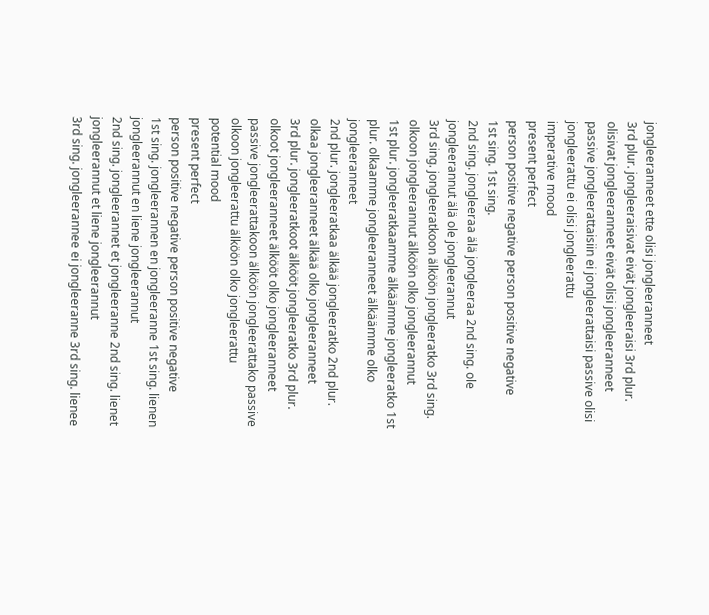jongleeranneet ette olisi jongleeranneet
3rd plur. jongleeraisivat eivät jongleeraisi 3rd plur. olisivat jongleeranneet eivät olisi jongleeranneet
passive jongleerattaisiin ei jongleerattaisi passive olisi jongleerattu ei olisi jongleerattu
imperative mood
present perfect
person positive negative person positive negative
1st sing. 1st sing.
2nd sing. jongleeraa älä jongleeraa 2nd sing. ole jongleerannut älä ole jongleerannut
3rd sing. jongleeratkoon älköön jongleeratko 3rd sing. olkoon jongleerannut älköön olko jongleerannut
1st plur. jongleeratkaamme älkäämme jongleeratko 1st plur. olkaamme jongleeranneet älkäämme olko jongleeranneet
2nd plur. jongleeratkaa älkää jongleeratko 2nd plur. olkaa jongleeranneet älkää olko jongleeranneet
3rd plur. jongleeratkoot älkööt jongleeratko 3rd plur. olkoot jongleeranneet älkööt olko jongleeranneet
passive jongleerattakoon älköön jongleerattako passive olkoon jongleerattu älköön olko jongleerattu
potential mood
present perfect
person positive negative person positive negative
1st sing. jongleerannen en jongleeranne 1st sing. lienen jongleerannut en liene jongleerannut
2nd sing. jongleerannet et jongleeranne 2nd sing. lienet jongleerannut et liene jongleerannut
3rd sing. jongleerannee ei jongleeranne 3rd sing. lienee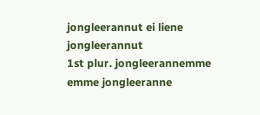jongleerannut ei liene jongleerannut
1st plur. jongleerannemme emme jongleeranne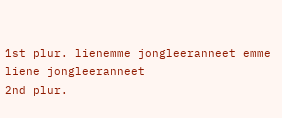1st plur. lienemme jongleeranneet emme liene jongleeranneet
2nd plur.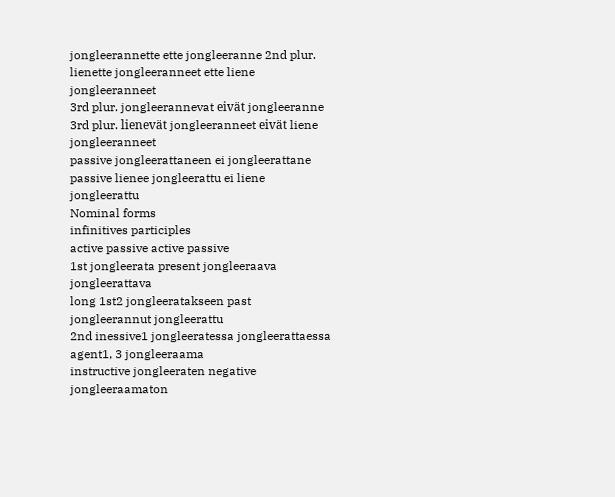jongleerannette ette jongleeranne 2nd plur. lienette jongleeranneet ette liene jongleeranneet
3rd plur. jongleerannevat eivät jongleeranne 3rd plur. lienevät jongleeranneet eivät liene jongleeranneet
passive jongleerattaneen ei jongleerattane passive lienee jongleerattu ei liene jongleerattu
Nominal forms
infinitives participles
active passive active passive
1st jongleerata present jongleeraava jongleerattava
long 1st2 jongleeratakseen past jongleerannut jongleerattu
2nd inessive1 jongleeratessa jongleerattaessa agent1, 3 jongleeraama
instructive jongleeraten negative jongleeraamaton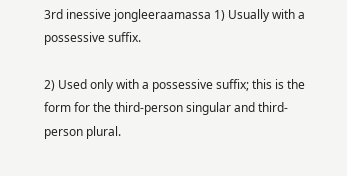3rd inessive jongleeraamassa 1) Usually with a possessive suffix.

2) Used only with a possessive suffix; this is the form for the third-person singular and third-person plural.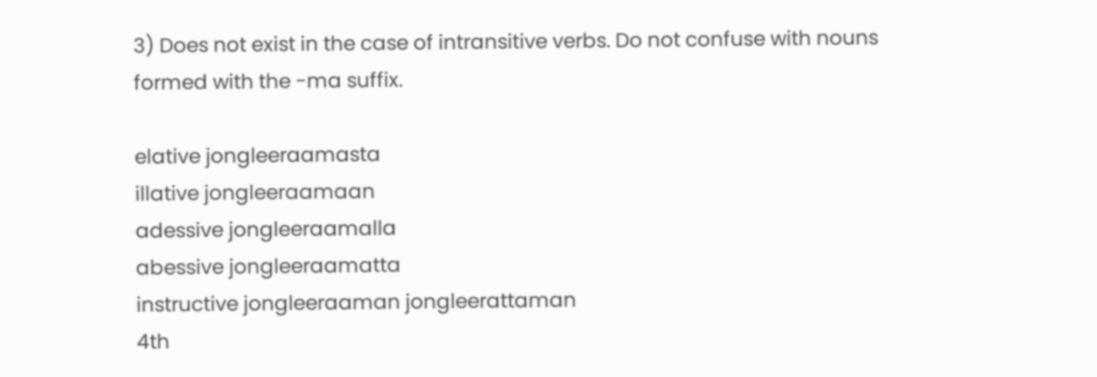3) Does not exist in the case of intransitive verbs. Do not confuse with nouns formed with the -ma suffix.

elative jongleeraamasta
illative jongleeraamaan
adessive jongleeraamalla
abessive jongleeraamatta
instructive jongleeraaman jongleerattaman
4th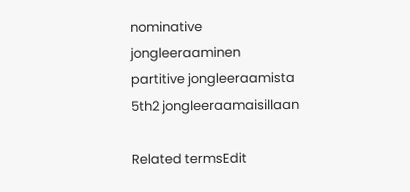nominative jongleeraaminen
partitive jongleeraamista
5th2 jongleeraamaisillaan

Related termsEdit